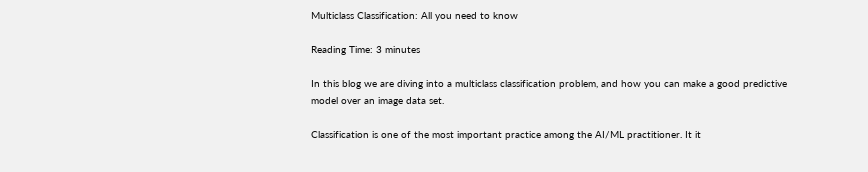Multiclass Classification: All you need to know

Reading Time: 3 minutes

In this blog we are diving into a multiclass classification problem, and how you can make a good predictive model over an image data set.

Classification is one of the most important practice among the AI/ML practitioner. It it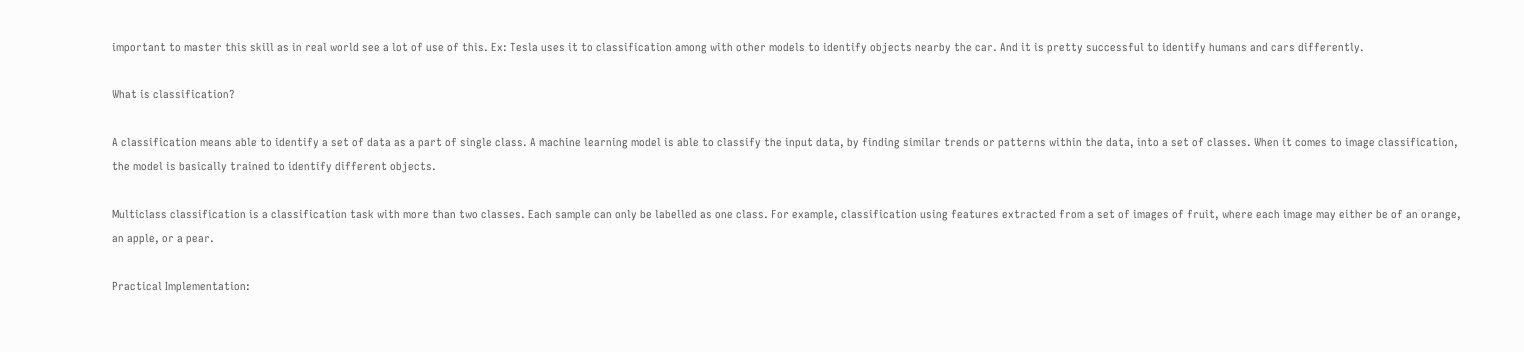important to master this skill as in real world see a lot of use of this. Ex: Tesla uses it to classification among with other models to identify objects nearby the car. And it is pretty successful to identify humans and cars differently.

What is classification?

A classification means able to identify a set of data as a part of single class. A machine learning model is able to classify the input data, by finding similar trends or patterns within the data, into a set of classes. When it comes to image classification, the model is basically trained to identify different objects.

Multiclass classification is a classification task with more than two classes. Each sample can only be labelled as one class. For example, classification using features extracted from a set of images of fruit, where each image may either be of an orange, an apple, or a pear.

Practical Implementation: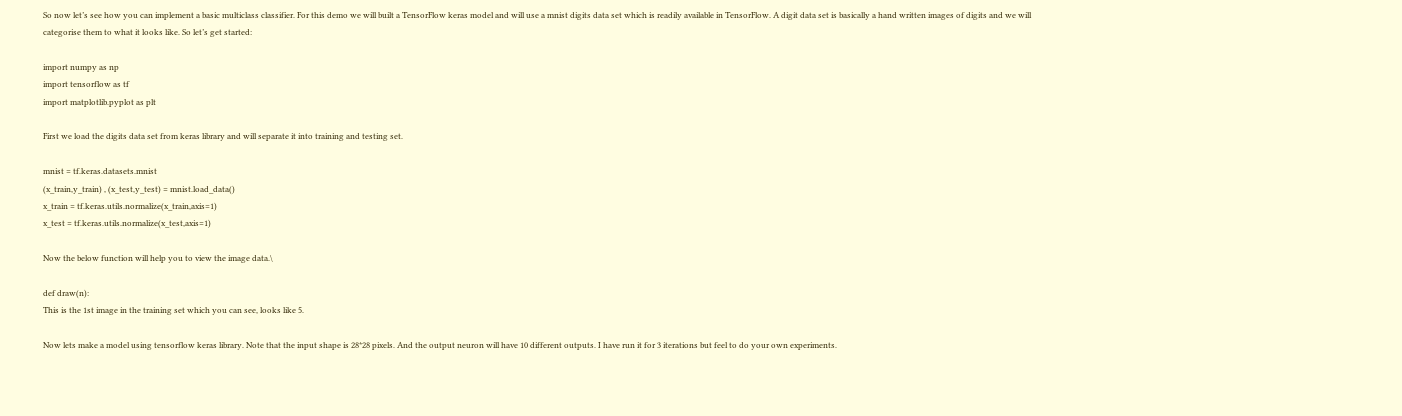So now let’s see how you can implement a basic multiclass classifier. For this demo we will built a TensorFlow keras model and will use a mnist digits data set which is readily available in TensorFlow. A digit data set is basically a hand written images of digits and we will categorise them to what it looks like. So let’s get started:

import numpy as np
import tensorflow as tf
import matplotlib.pyplot as plt

First we load the digits data set from keras library and will separate it into training and testing set.

mnist = tf.keras.datasets.mnist
(x_train,y_train) , (x_test,y_test) = mnist.load_data()
x_train = tf.keras.utils.normalize(x_train,axis=1)
x_test = tf.keras.utils.normalize(x_test,axis=1)

Now the below function will help you to view the image data.\

def draw(n):
This is the 1st image in the training set which you can see, looks like 5.

Now lets make a model using tensorflow keras library. Note that the input shape is 28*28 pixels. And the output neuron will have 10 different outputs. I have run it for 3 iterations but feel to do your own experiments.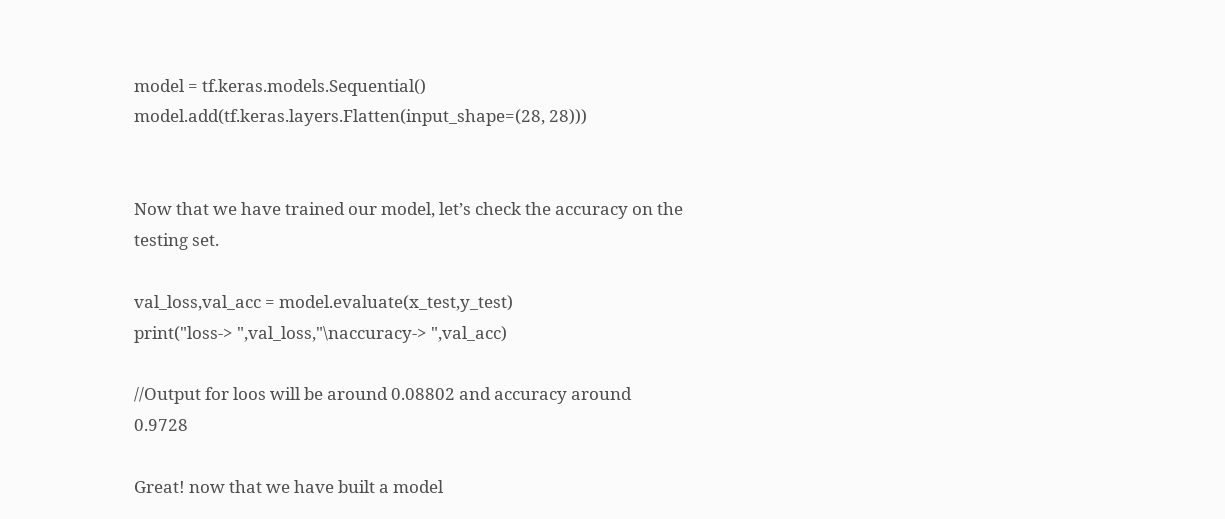model = tf.keras.models.Sequential()
model.add(tf.keras.layers.Flatten(input_shape=(28, 28)))


Now that we have trained our model, let’s check the accuracy on the testing set.

val_loss,val_acc = model.evaluate(x_test,y_test)
print("loss-> ",val_loss,"\naccuracy-> ",val_acc)

//Output for loos will be around 0.08802 and accuracy around 0.9728

Great! now that we have built a model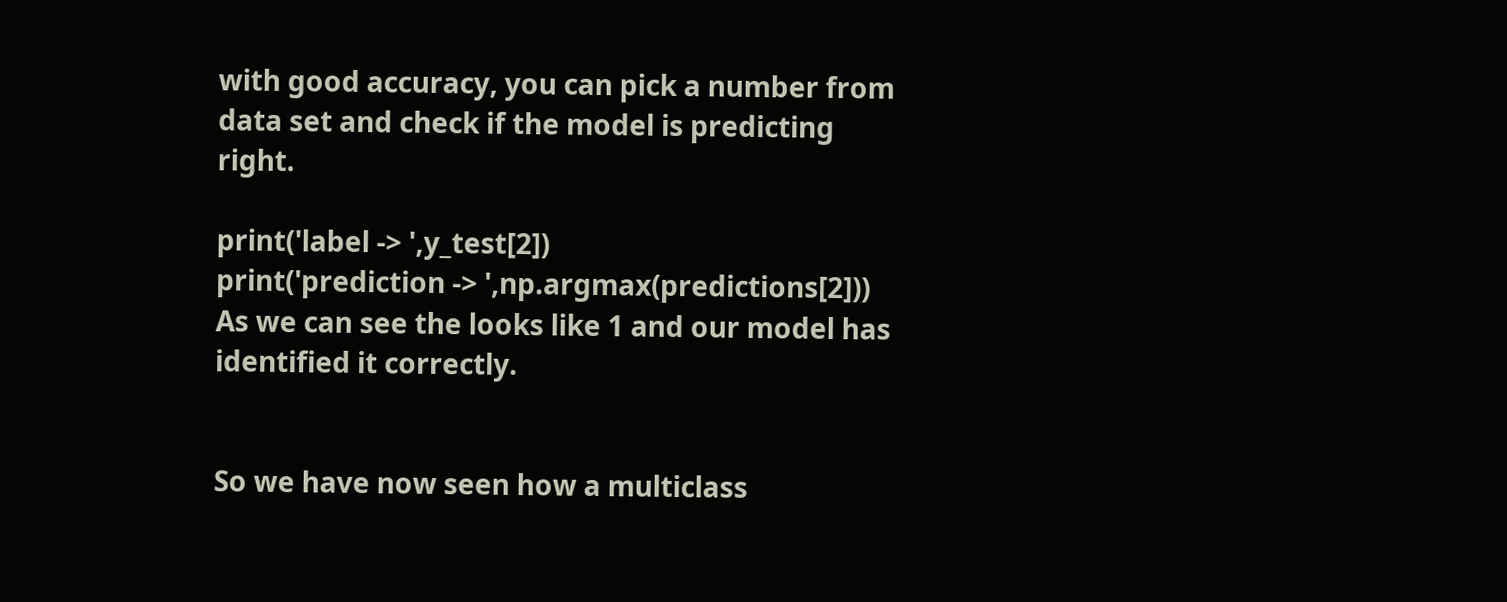with good accuracy, you can pick a number from data set and check if the model is predicting right.

print('label -> ',y_test[2])
print('prediction -> ',np.argmax(predictions[2]))
As we can see the looks like 1 and our model has identified it correctly.


So we have now seen how a multiclass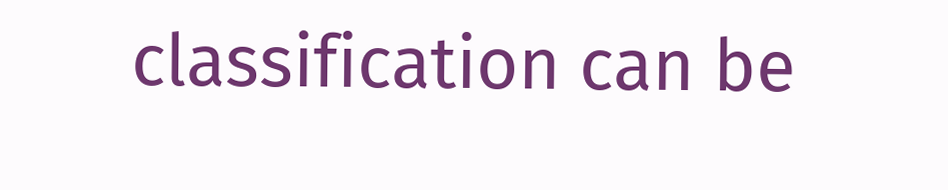classification can be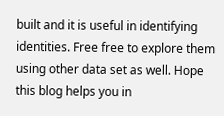built and it is useful in identifying identities. Free free to explore them using other data set as well. Hope this blog helps you in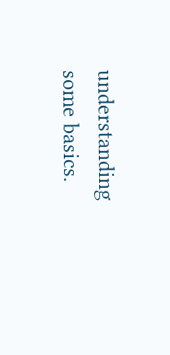understanding some basics.